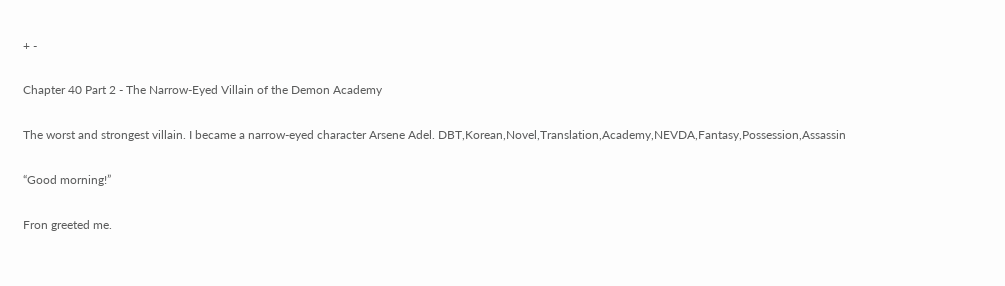+ -

Chapter 40 Part 2 - The Narrow-Eyed Villain of the Demon Academy

The worst and strongest villain. I became a narrow-eyed character Arsene Adel. DBT,Korean,Novel,Translation,Academy,NEVDA,Fantasy,Possession,Assassin

“Good morning!”

Fron greeted me.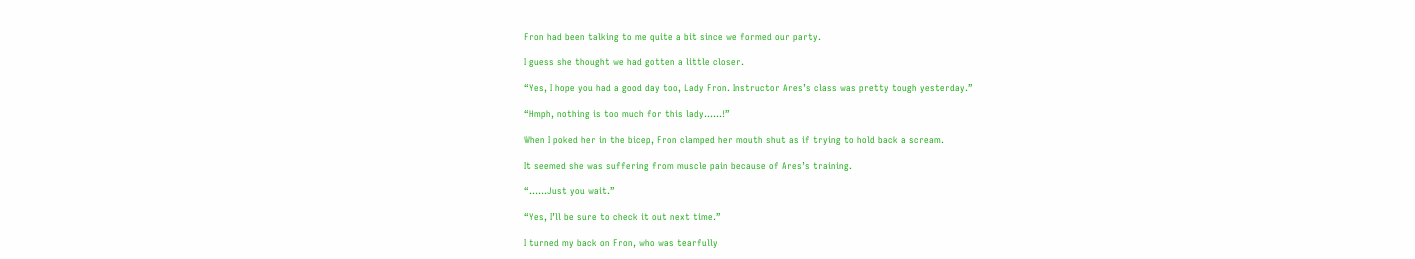Fron had been talking to me quite a bit since we formed our party.

I guess she thought we had gotten a little closer.

“Yes, I hope you had a good day too, Lady Fron. Instructor Ares’s class was pretty tough yesterday.”

“Hmph, nothing is too much for this lady……!”

When I poked her in the bicep, Fron clamped her mouth shut as if trying to hold back a scream.

It seemed she was suffering from muscle pain because of Ares’s training.

“……Just you wait.”

“Yes, I’ll be sure to check it out next time.”

I turned my back on Fron, who was tearfully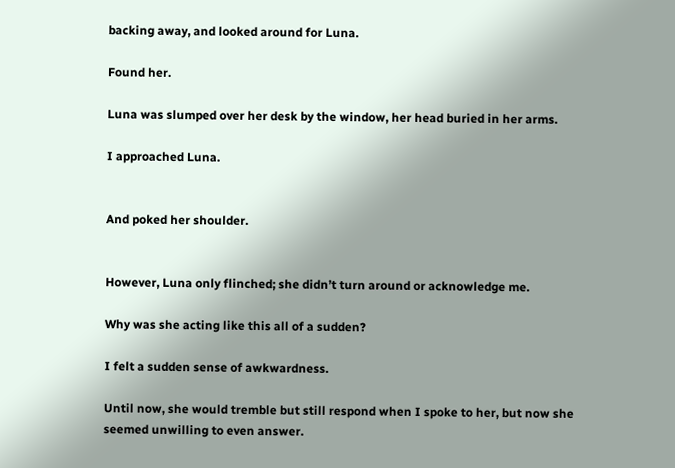backing away, and looked around for Luna.

Found her.

Luna was slumped over her desk by the window, her head buried in her arms.

I approached Luna.


And poked her shoulder.


However, Luna only flinched; she didn’t turn around or acknowledge me.

Why was she acting like this all of a sudden?

I felt a sudden sense of awkwardness.

Until now, she would tremble but still respond when I spoke to her, but now she seemed unwilling to even answer.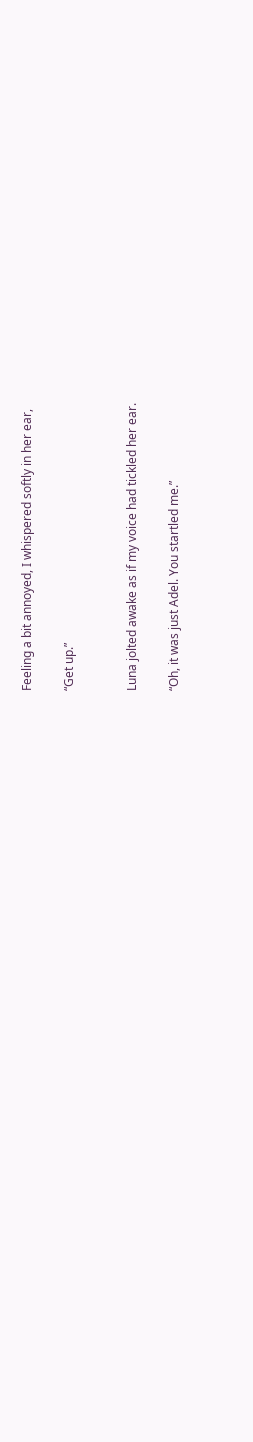Feeling a bit annoyed, I whispered softly in her ear,

“Get up.”


Luna jolted awake as if my voice had tickled her ear.

“Oh, it was just Adel. You startled me.”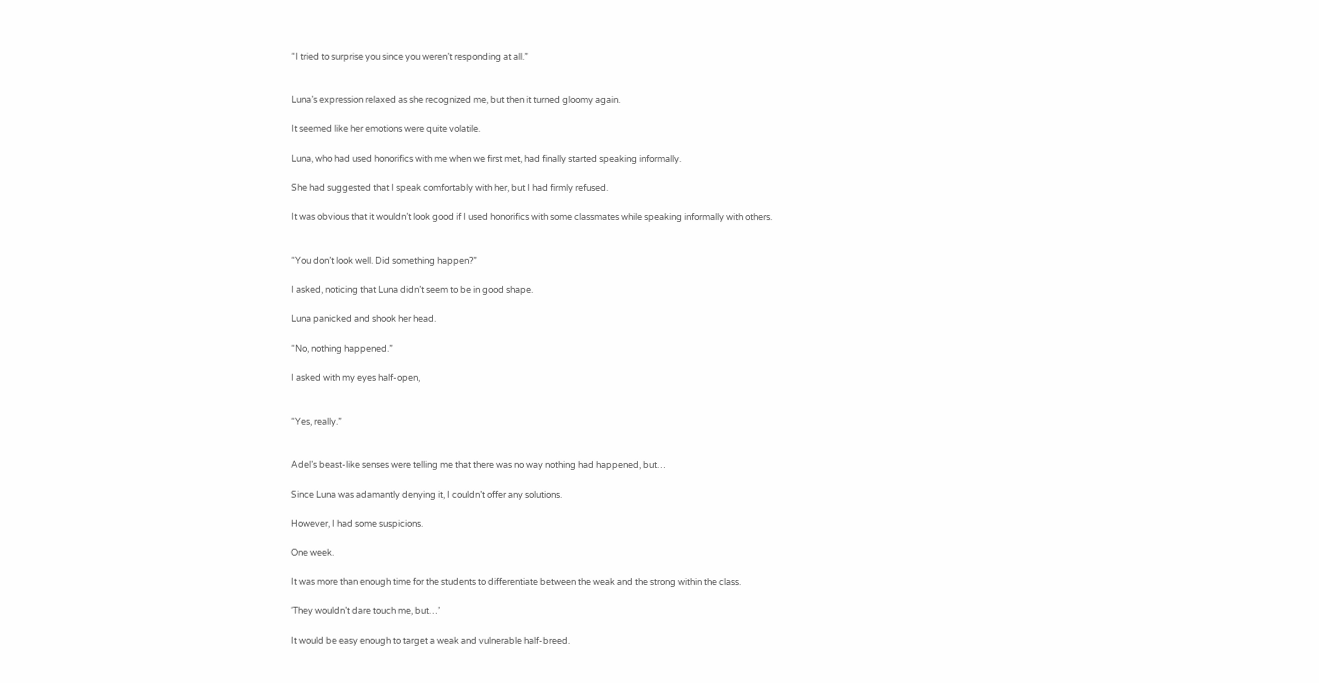“I tried to surprise you since you weren’t responding at all.”


Luna’s expression relaxed as she recognized me, but then it turned gloomy again.

It seemed like her emotions were quite volatile.

Luna, who had used honorifics with me when we first met, had finally started speaking informally.

She had suggested that I speak comfortably with her, but I had firmly refused.

It was obvious that it wouldn’t look good if I used honorifics with some classmates while speaking informally with others.


“You don’t look well. Did something happen?”

I asked, noticing that Luna didn’t seem to be in good shape.

Luna panicked and shook her head.

“No, nothing happened.”

I asked with my eyes half-open,


“Yes, really.”


Adel’s beast-like senses were telling me that there was no way nothing had happened, but…

Since Luna was adamantly denying it, I couldn’t offer any solutions.

However, I had some suspicions.

One week.

It was more than enough time for the students to differentiate between the weak and the strong within the class.

‘They wouldn’t dare touch me, but…’

It would be easy enough to target a weak and vulnerable half-breed.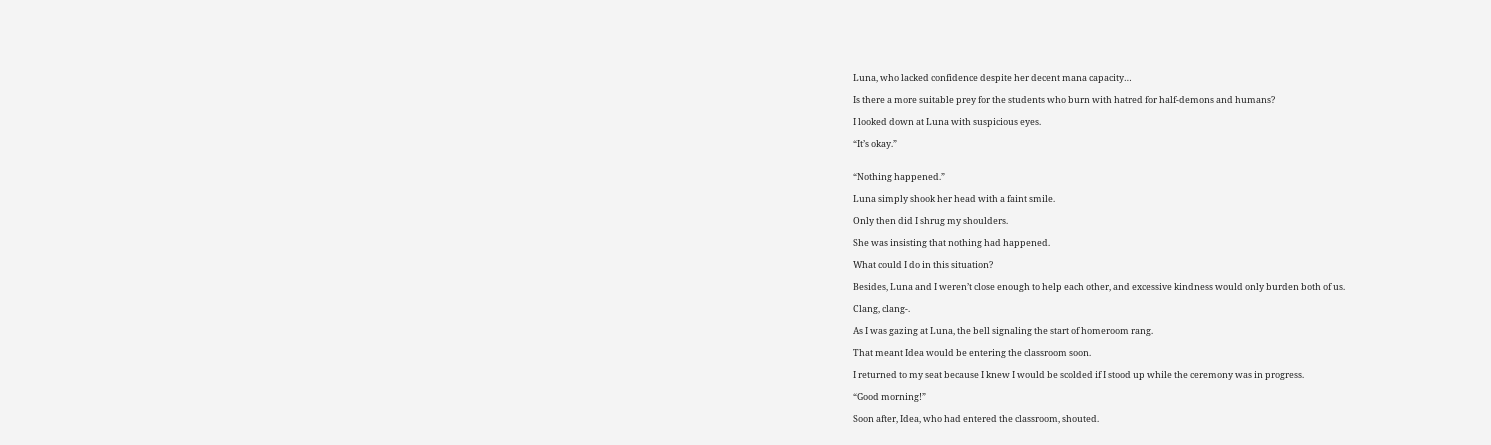Luna, who lacked confidence despite her decent mana capacity…

Is there a more suitable prey for the students who burn with hatred for half-demons and humans?

I looked down at Luna with suspicious eyes.

“It’s okay.”


“Nothing happened.”

Luna simply shook her head with a faint smile.

Only then did I shrug my shoulders.

She was insisting that nothing had happened.

What could I do in this situation?

Besides, Luna and I weren’t close enough to help each other, and excessive kindness would only burden both of us.

Clang, clang-.

As I was gazing at Luna, the bell signaling the start of homeroom rang.

That meant Idea would be entering the classroom soon.

I returned to my seat because I knew I would be scolded if I stood up while the ceremony was in progress.

“Good morning!”

Soon after, Idea, who had entered the classroom, shouted.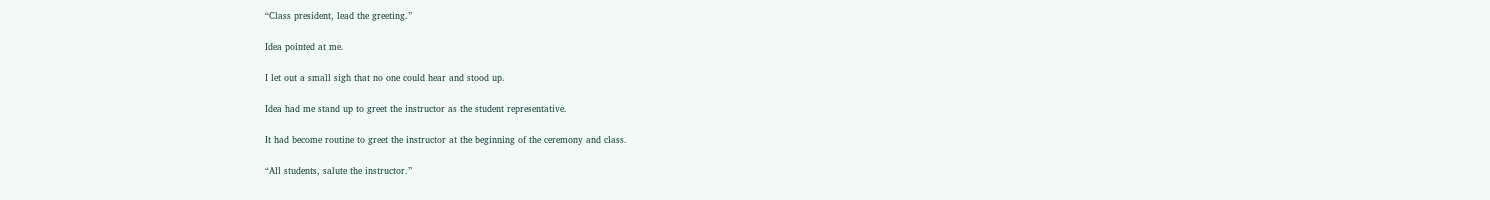“Class president, lead the greeting.”

Idea pointed at me.

I let out a small sigh that no one could hear and stood up.

Idea had me stand up to greet the instructor as the student representative.

It had become routine to greet the instructor at the beginning of the ceremony and class.

“All students, salute the instructor.”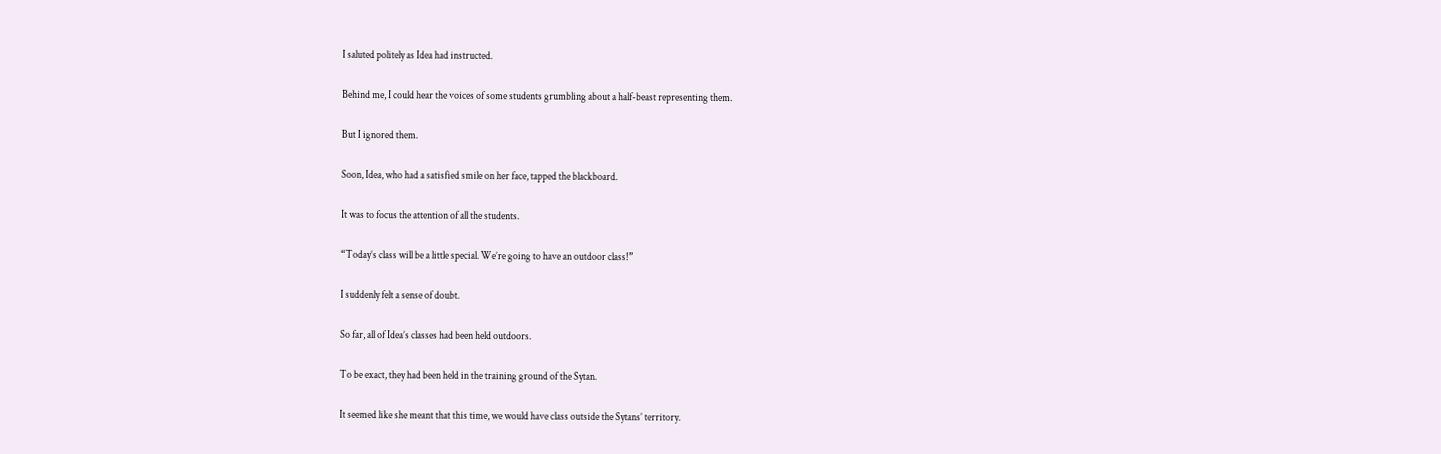I saluted politely as Idea had instructed.

Behind me, I could hear the voices of some students grumbling about a half-beast representing them.

But I ignored them.

Soon, Idea, who had a satisfied smile on her face, tapped the blackboard.

It was to focus the attention of all the students.

“Today’s class will be a little special. We’re going to have an outdoor class!”

I suddenly felt a sense of doubt.

So far, all of Idea’s classes had been held outdoors.

To be exact, they had been held in the training ground of the Sytan.

It seemed like she meant that this time, we would have class outside the Sytans’ territory.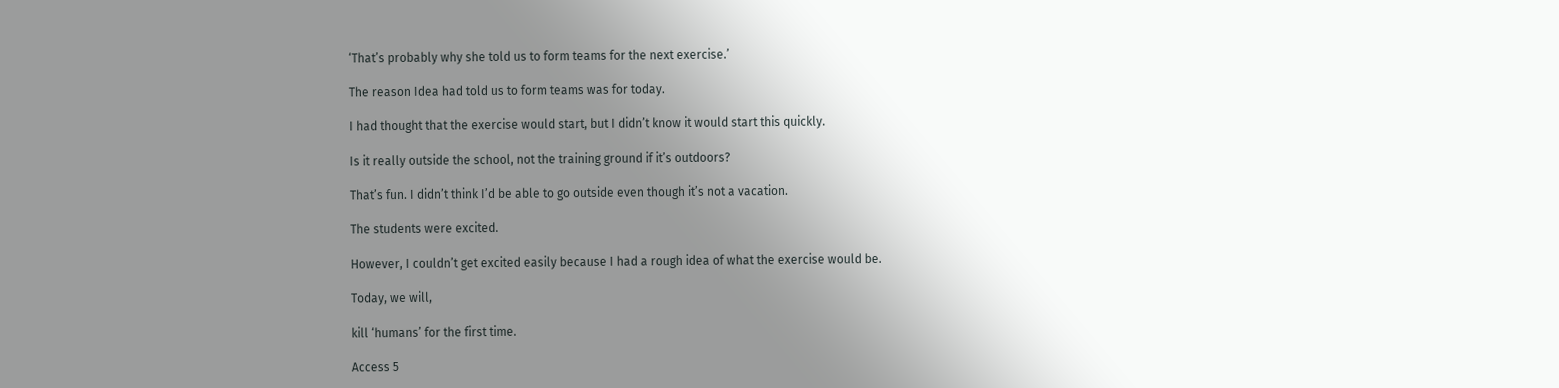‘That’s probably why she told us to form teams for the next exercise.’

The reason Idea had told us to form teams was for today.

I had thought that the exercise would start, but I didn’t know it would start this quickly.

Is it really outside the school, not the training ground if it’s outdoors?

That’s fun. I didn’t think I’d be able to go outside even though it’s not a vacation.

The students were excited.

However, I couldn’t get excited easily because I had a rough idea of what the exercise would be.

Today, we will,

kill ‘humans’ for the first time.

Access 5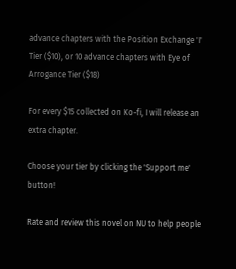advance chapters with the Position Exchange 'I' Tier ($10), or 10 advance chapters with Eye of Arrogance Tier ($18)

For every $15 collected on Ko-fi, I will release an extra chapter.

Choose your tier by clicking the 'Support me' button!

Rate and review this novel on NU to help people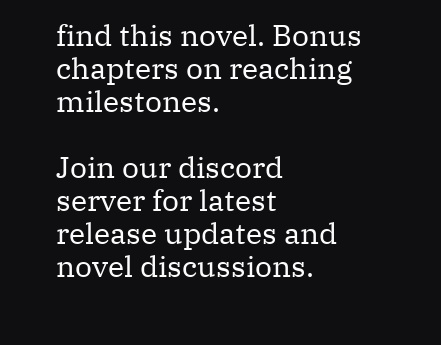find this novel. Bonus chapters on reaching milestones.

Join our discord server for latest release updates and novel discussions.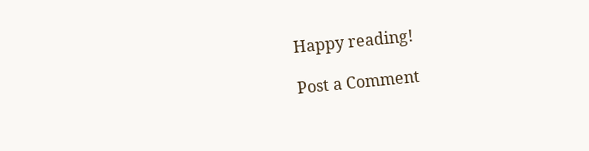Happy reading!

Post a Comment